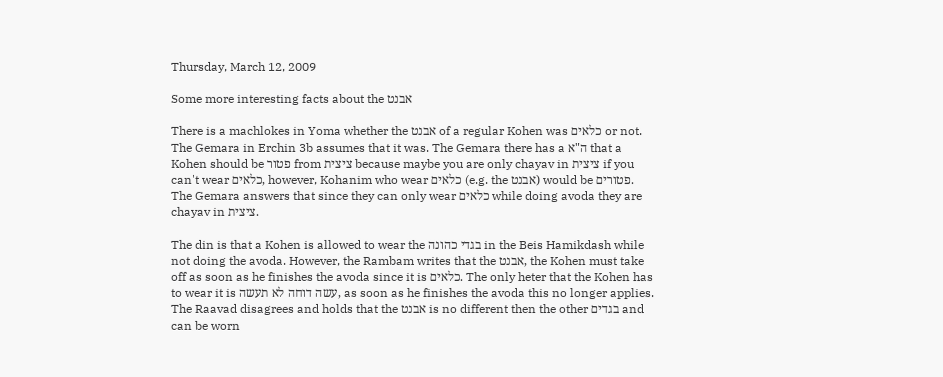Thursday, March 12, 2009

Some more interesting facts about the אבנט

There is a machlokes in Yoma whether the אבנט of a regular Kohen was כלאים or not. The Gemara in Erchin 3b assumes that it was. The Gemara there has a ה"א that a Kohen should be פטור from ציצית because maybe you are only chayav in ציצית if you can't wear כלאים, however, Kohanim who wear כלאים (e.g. the אבנט) would be פטורים. The Gemara answers that since they can only wear כלאים while doing avoda they are chayav in ציצית.

The din is that a Kohen is allowed to wear the בגדי כהונה in the Beis Hamikdash while not doing the avoda. However, the Rambam writes that the אבנט, the Kohen must take off as soon as he finishes the avoda since it is כלאים. The only heter that the Kohen has to wear it is עשה דוחה לא תעשה, as soon as he finishes the avoda this no longer applies. The Raavad disagrees and holds that the אבנט is no different then the other בגדים and can be worn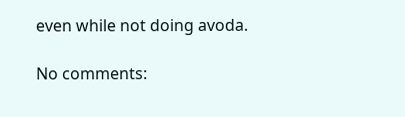even while not doing avoda.

No comments: